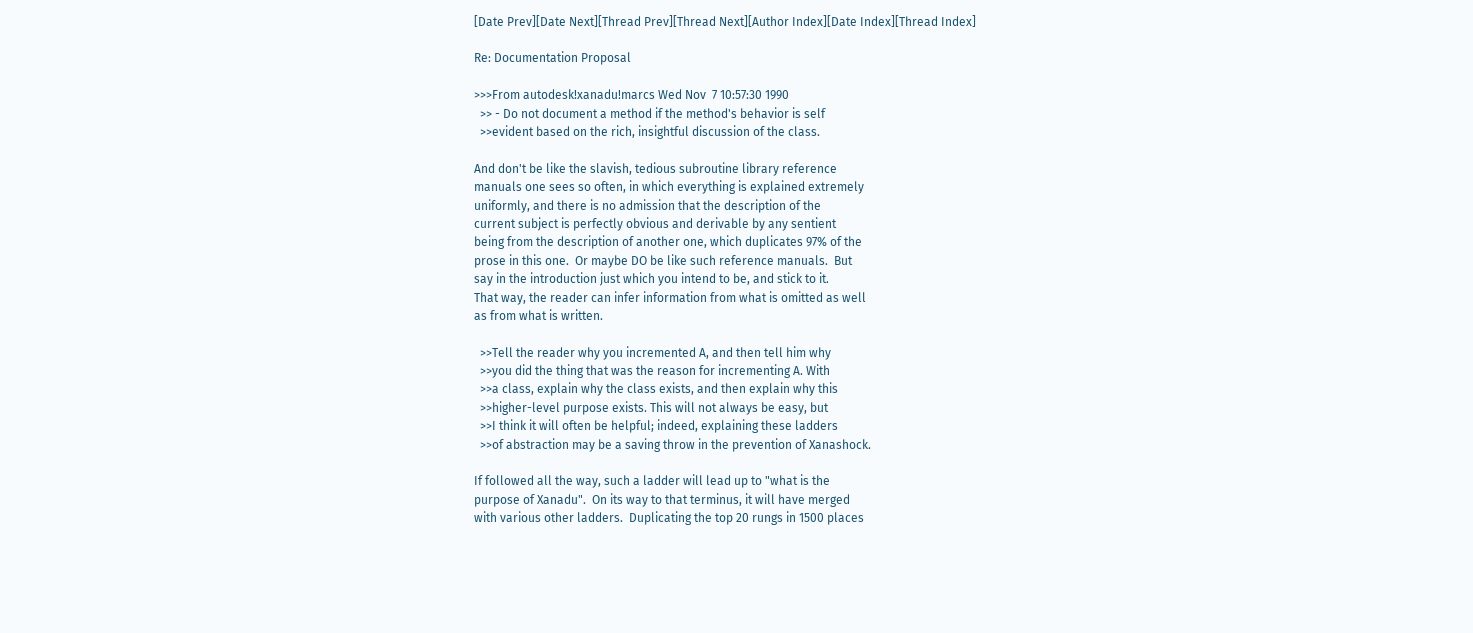[Date Prev][Date Next][Thread Prev][Thread Next][Author Index][Date Index][Thread Index]

Re: Documentation Proposal

>>>From autodesk!xanadu!marcs Wed Nov  7 10:57:30 1990
  >> - Do not document a method if the method's behavior is self
  >>evident based on the rich, insightful discussion of the class.

And don't be like the slavish, tedious subroutine library reference
manuals one sees so often, in which everything is explained extremely
uniformly, and there is no admission that the description of the
current subject is perfectly obvious and derivable by any sentient
being from the description of another one, which duplicates 97% of the
prose in this one.  Or maybe DO be like such reference manuals.  But
say in the introduction just which you intend to be, and stick to it.
That way, the reader can infer information from what is omitted as well
as from what is written.

  >>Tell the reader why you incremented A, and then tell him why
  >>you did the thing that was the reason for incrementing A. With
  >>a class, explain why the class exists, and then explain why this
  >>higher-level purpose exists. This will not always be easy, but
  >>I think it will often be helpful; indeed, explaining these ladders
  >>of abstraction may be a saving throw in the prevention of Xanashock.

If followed all the way, such a ladder will lead up to "what is the
purpose of Xanadu".  On its way to that terminus, it will have merged
with various other ladders.  Duplicating the top 20 rungs in 1500 places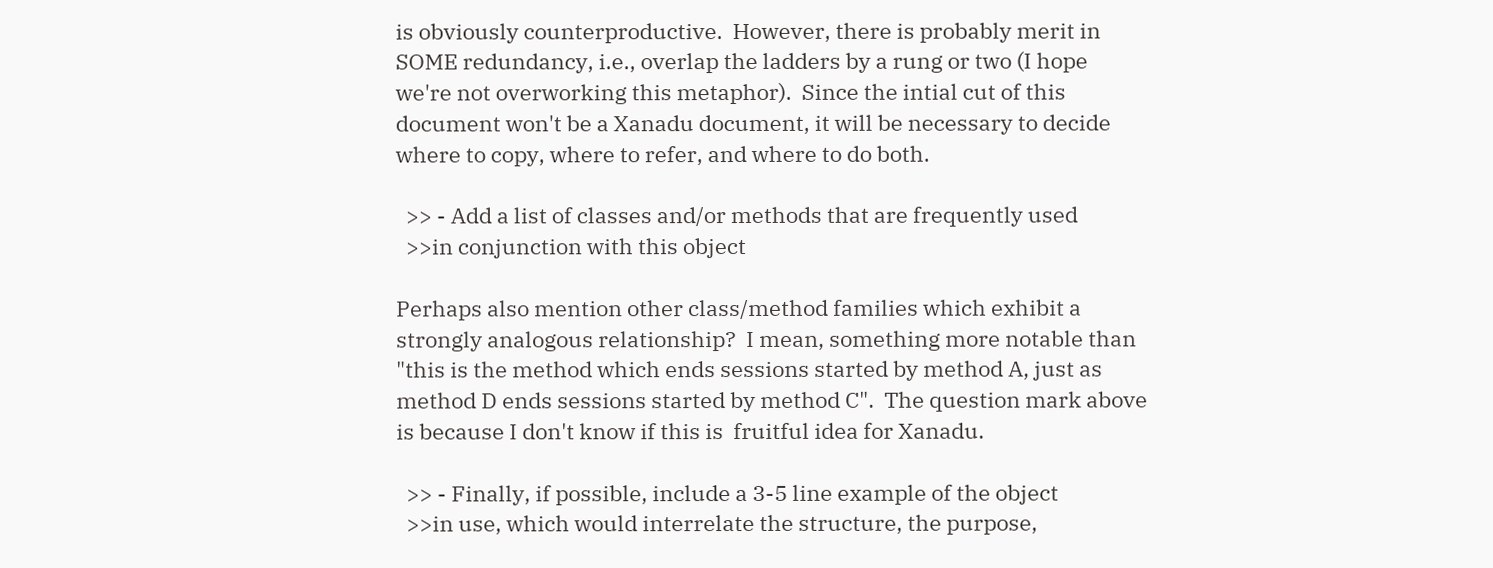is obviously counterproductive.  However, there is probably merit in
SOME redundancy, i.e., overlap the ladders by a rung or two (I hope
we're not overworking this metaphor).  Since the intial cut of this
document won't be a Xanadu document, it will be necessary to decide
where to copy, where to refer, and where to do both.

  >> - Add a list of classes and/or methods that are frequently used
  >>in conjunction with this object

Perhaps also mention other class/method families which exhibit a
strongly analogous relationship?  I mean, something more notable than
"this is the method which ends sessions started by method A, just as
method D ends sessions started by method C".  The question mark above
is because I don't know if this is  fruitful idea for Xanadu.

  >> - Finally, if possible, include a 3-5 line example of the object
  >>in use, which would interrelate the structure, the purpose,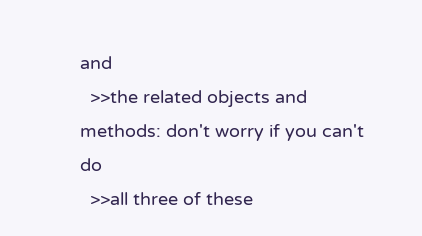and
  >>the related objects and methods: don't worry if you can't do
  >>all three of these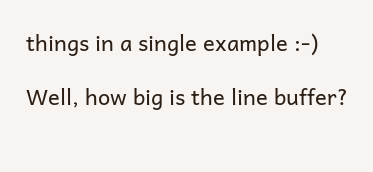things in a single example :-)

Well, how big is the line buffer?